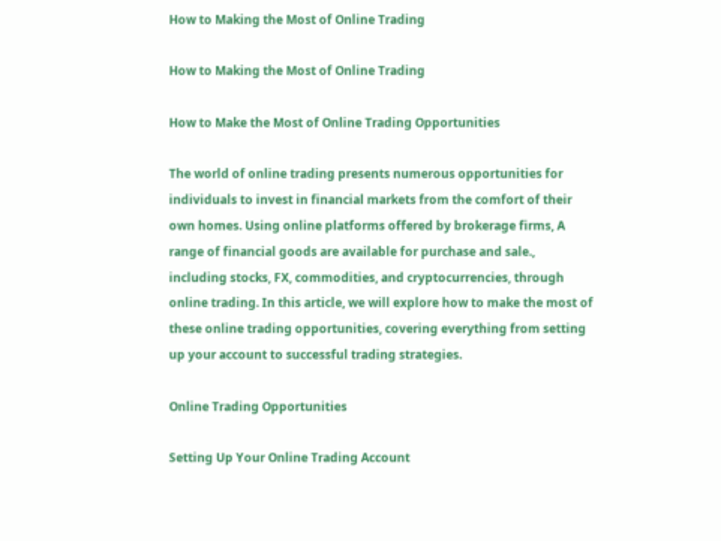How to Making the Most of Online Trading

How to Making the Most of Online Trading

How to Make the Most of Online Trading Opportunities

The world of online trading presents numerous opportunities for individuals to invest in financial markets from the comfort of their own homes. Using online platforms offered by brokerage firms, A range of financial goods are available for purchase and sale., including stocks, FX, commodities, and cryptocurrencies, through online trading. In this article, we will explore how to make the most of these online trading opportunities, covering everything from setting up your account to successful trading strategies.

Online Trading Opportunities

Setting Up Your Online Trading Account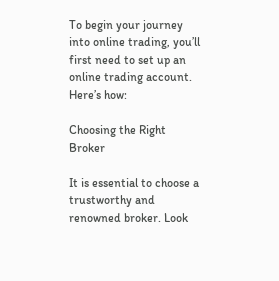To begin your journey into online trading, you’ll first need to set up an online trading account. Here’s how:

Choosing the Right Broker

It is essential to choose a trustworthy and renowned broker. Look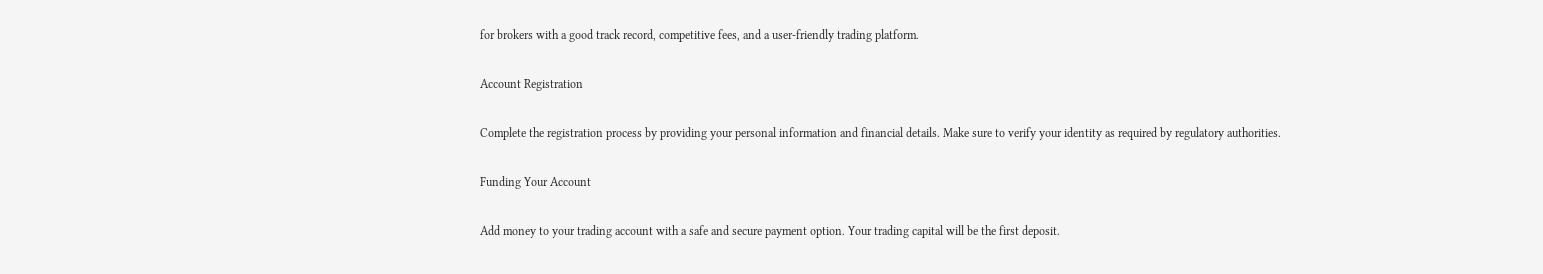for brokers with a good track record, competitive fees, and a user-friendly trading platform.

Account Registration

Complete the registration process by providing your personal information and financial details. Make sure to verify your identity as required by regulatory authorities.

Funding Your Account

Add money to your trading account with a safe and secure payment option. Your trading capital will be the first deposit.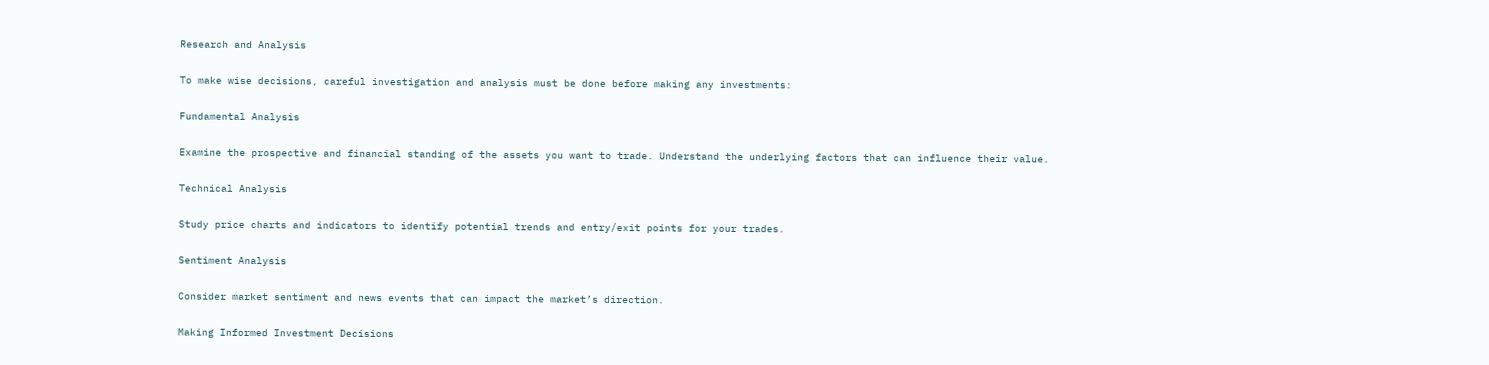Research and Analysis

To make wise decisions, careful investigation and analysis must be done before making any investments:

Fundamental Analysis

Examine the prospective and financial standing of the assets you want to trade. Understand the underlying factors that can influence their value.

Technical Analysis

Study price charts and indicators to identify potential trends and entry/exit points for your trades.

Sentiment Analysis

Consider market sentiment and news events that can impact the market’s direction.

Making Informed Investment Decisions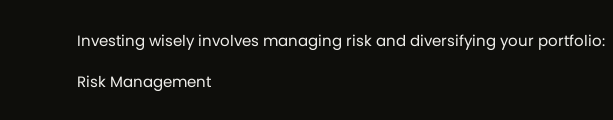Investing wisely involves managing risk and diversifying your portfolio:

Risk Management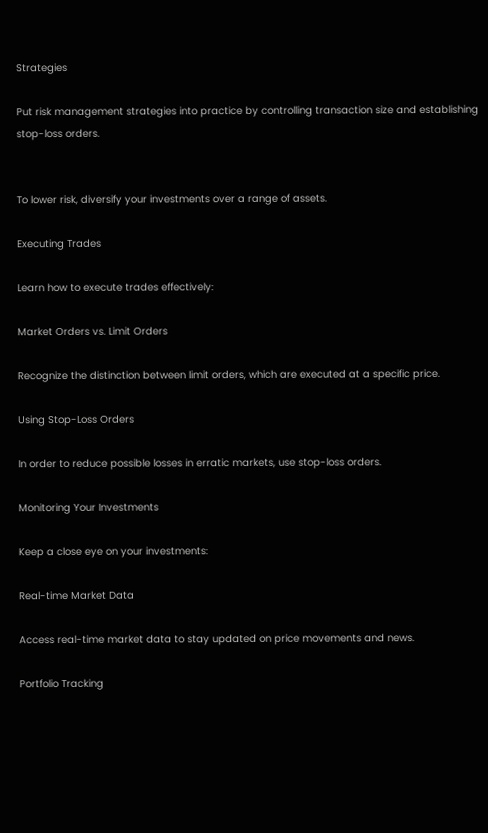Strategies

Put risk management strategies into practice by controlling transaction size and establishing stop-loss orders.


To lower risk, diversify your investments over a range of assets.

Executing Trades

Learn how to execute trades effectively:

Market Orders vs. Limit Orders

Recognize the distinction between limit orders, which are executed at a specific price.

Using Stop-Loss Orders

In order to reduce possible losses in erratic markets, use stop-loss orders.

Monitoring Your Investments

Keep a close eye on your investments:

Real-time Market Data

Access real-time market data to stay updated on price movements and news.

Portfolio Tracking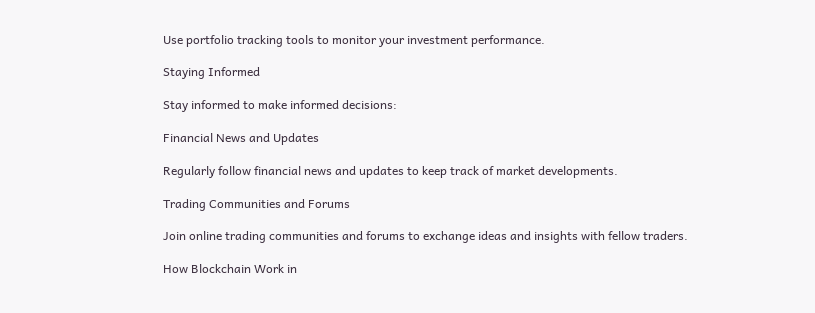Use portfolio tracking tools to monitor your investment performance.

Staying Informed

Stay informed to make informed decisions:

Financial News and Updates

Regularly follow financial news and updates to keep track of market developments.

Trading Communities and Forums

Join online trading communities and forums to exchange ideas and insights with fellow traders.

How Blockchain Work in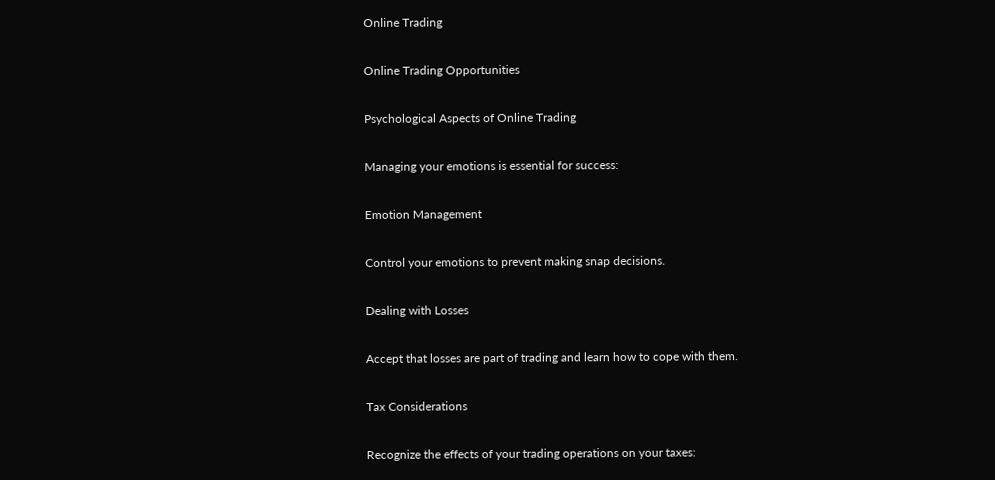Online Trading

Online Trading Opportunities

Psychological Aspects of Online Trading

Managing your emotions is essential for success:

Emotion Management

Control your emotions to prevent making snap decisions.

Dealing with Losses

Accept that losses are part of trading and learn how to cope with them.

Tax Considerations

Recognize the effects of your trading operations on your taxes: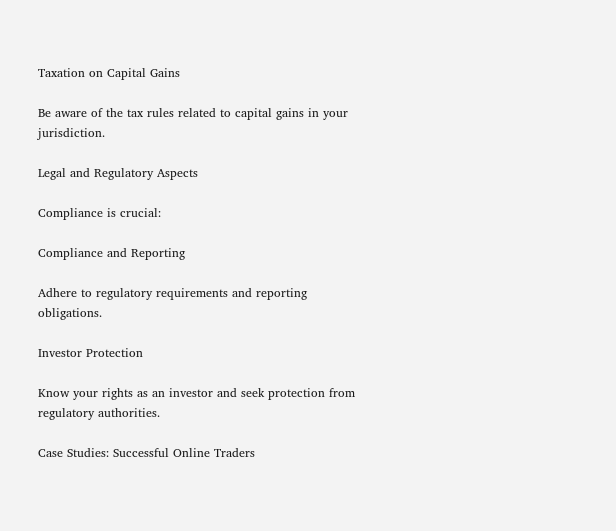Taxation on Capital Gains

Be aware of the tax rules related to capital gains in your jurisdiction.

Legal and Regulatory Aspects

Compliance is crucial:

Compliance and Reporting

Adhere to regulatory requirements and reporting obligations.

Investor Protection

Know your rights as an investor and seek protection from regulatory authorities.

Case Studies: Successful Online Traders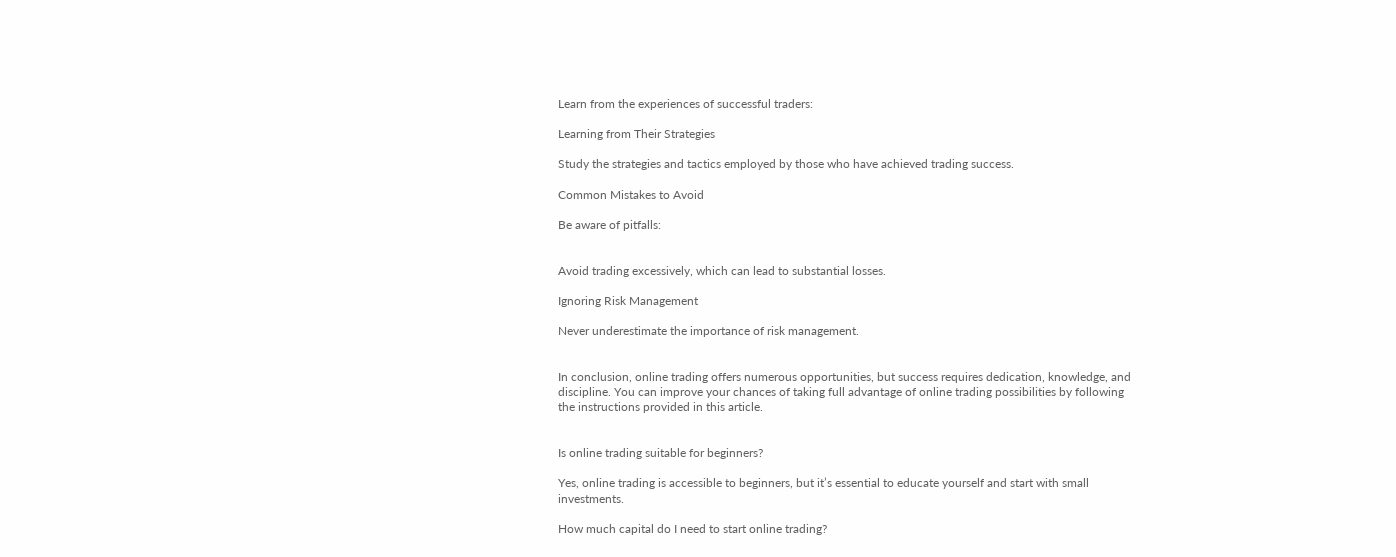Learn from the experiences of successful traders:

Learning from Their Strategies

Study the strategies and tactics employed by those who have achieved trading success.

Common Mistakes to Avoid

Be aware of pitfalls:


Avoid trading excessively, which can lead to substantial losses.

Ignoring Risk Management

Never underestimate the importance of risk management.


In conclusion, online trading offers numerous opportunities, but success requires dedication, knowledge, and discipline. You can improve your chances of taking full advantage of online trading possibilities by following the instructions provided in this article.


Is online trading suitable for beginners?

Yes, online trading is accessible to beginners, but it’s essential to educate yourself and start with small investments.

How much capital do I need to start online trading?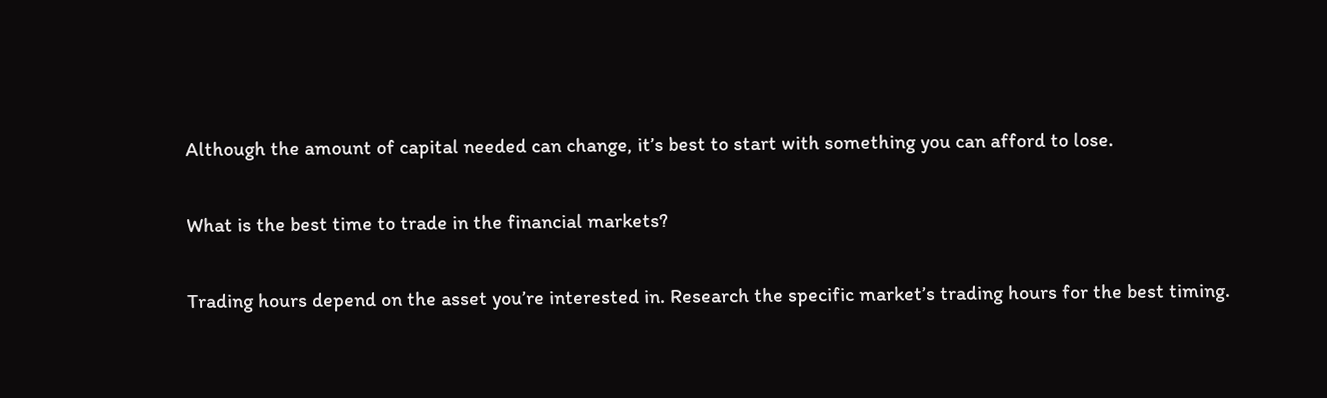Although the amount of capital needed can change, it’s best to start with something you can afford to lose.

What is the best time to trade in the financial markets?

Trading hours depend on the asset you’re interested in. Research the specific market’s trading hours for the best timing.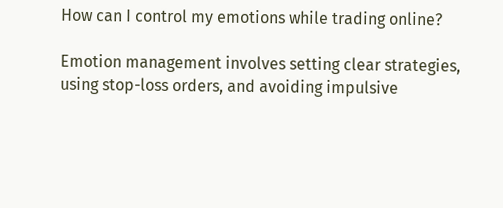How can I control my emotions while trading online?

Emotion management involves setting clear strategies, using stop-loss orders, and avoiding impulsive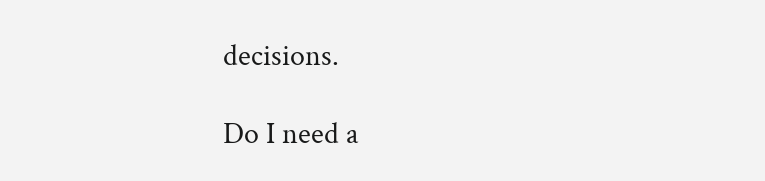decisions.

Do I need a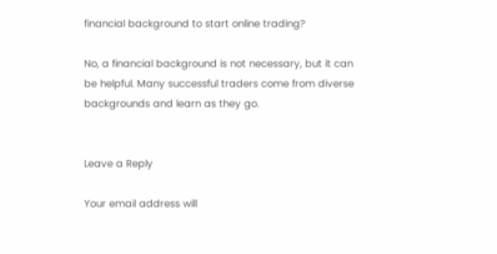financial background to start online trading?

No, a financial background is not necessary, but it can be helpful. Many successful traders come from diverse backgrounds and learn as they go.


Leave a Reply

Your email address will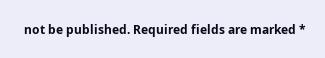not be published. Required fields are marked *